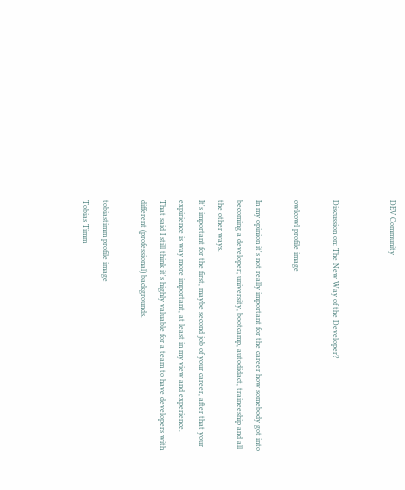DEV Community


Discussion on: The New Way of the Developer?

owlcowl profile image

In my opinion it's not really important for the career how somebody got into becoming a developer; university, bootcamp, autodidact, traineeship and all the other ways.
It's important for the first, maybe second job of your career, after that your expirience is way more important, at least in my view and experience.
That said I still think it's highly valuable for a team to have developers with different (professional) backgrounds.

tobiastimm profile image
Tobias Timm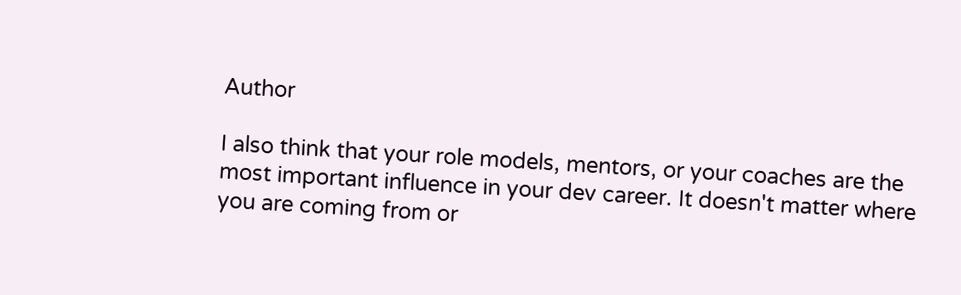Author

I also think that your role models, mentors, or your coaches are the most important influence in your dev career. It doesn't matter where you are coming from or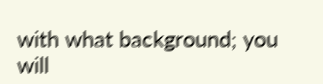with what background; you will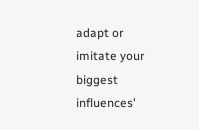adapt or imitate your biggest influences'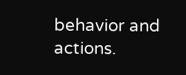behavior and actions.